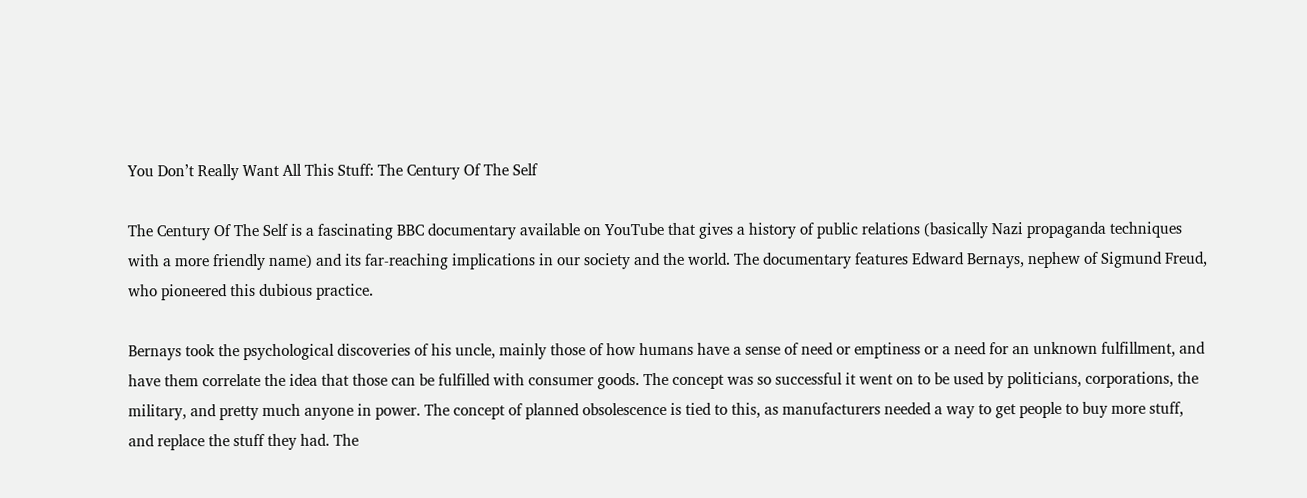You Don’t Really Want All This Stuff: The Century Of The Self

The Century Of The Self is a fascinating BBC documentary available on YouTube that gives a history of public relations (basically Nazi propaganda techniques with a more friendly name) and its far-reaching implications in our society and the world. The documentary features Edward Bernays, nephew of Sigmund Freud, who pioneered this dubious practice.

Bernays took the psychological discoveries of his uncle, mainly those of how humans have a sense of need or emptiness or a need for an unknown fulfillment, and have them correlate the idea that those can be fulfilled with consumer goods. The concept was so successful it went on to be used by politicians, corporations, the military, and pretty much anyone in power. The concept of planned obsolescence is tied to this, as manufacturers needed a way to get people to buy more stuff, and replace the stuff they had. The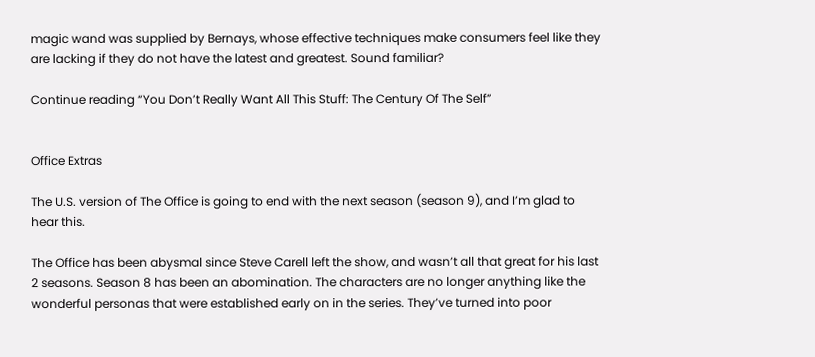magic wand was supplied by Bernays, whose effective techniques make consumers feel like they are lacking if they do not have the latest and greatest. Sound familiar?

Continue reading “You Don’t Really Want All This Stuff: The Century Of The Self”


Office Extras

The U.S. version of The Office is going to end with the next season (season 9), and I’m glad to hear this.

The Office has been abysmal since Steve Carell left the show, and wasn’t all that great for his last 2 seasons. Season 8 has been an abomination. The characters are no longer anything like the wonderful personas that were established early on in the series. They’ve turned into poor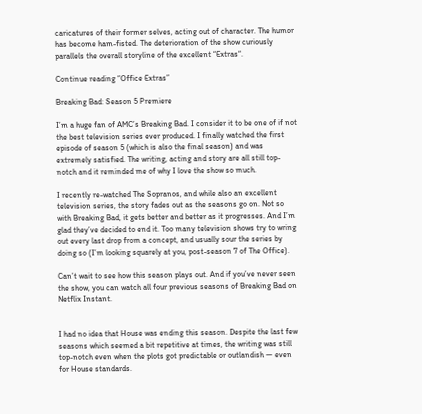caricatures of their former selves, acting out of character. The humor has become ham-fisted. The deterioration of the show curiously parallels the overall storyline of the excellent “Extras“.

Continue reading “Office Extras”

Breaking Bad: Season 5 Premiere

I’m a huge fan of AMC’s Breaking Bad. I consider it to be one of if not the best television series ever produced. I finally watched the first episode of season 5 (which is also the final season) and was extremely satisfied. The writing, acting and story are all still top-notch and it reminded me of why I love the show so much.

I recently re-watched The Sopranos, and while also an excellent television series, the story fades out as the seasons go on. Not so with Breaking Bad, it gets better and better as it progresses. And I’m glad they’ve decided to end it. Too many television shows try to wring out every last drop from a concept, and usually sour the series by doing so (I’m looking squarely at you, post-season 7 of The Office).

Can’t wait to see how this season plays out. And if you’ve never seen the show, you can watch all four previous seasons of Breaking Bad on Netflix Instant.


I had no idea that House was ending this season. Despite the last few seasons which seemed a bit repetitive at times, the writing was still top-notch even when the plots got predictable or outlandish — even for House standards.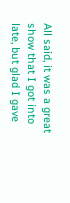All said, it was a great show that I got into late, but glad I gave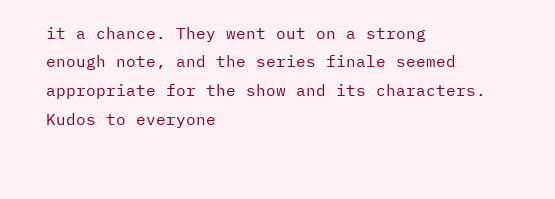it a chance. They went out on a strong enough note, and the series finale seemed appropriate for the show and its characters. Kudos to everyone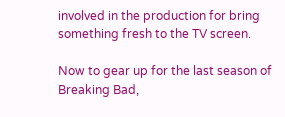involved in the production for bring something fresh to the TV screen.

Now to gear up for the last season of Breaking Bad,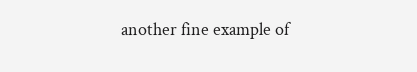another fine example of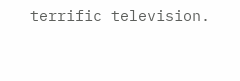terrific television.